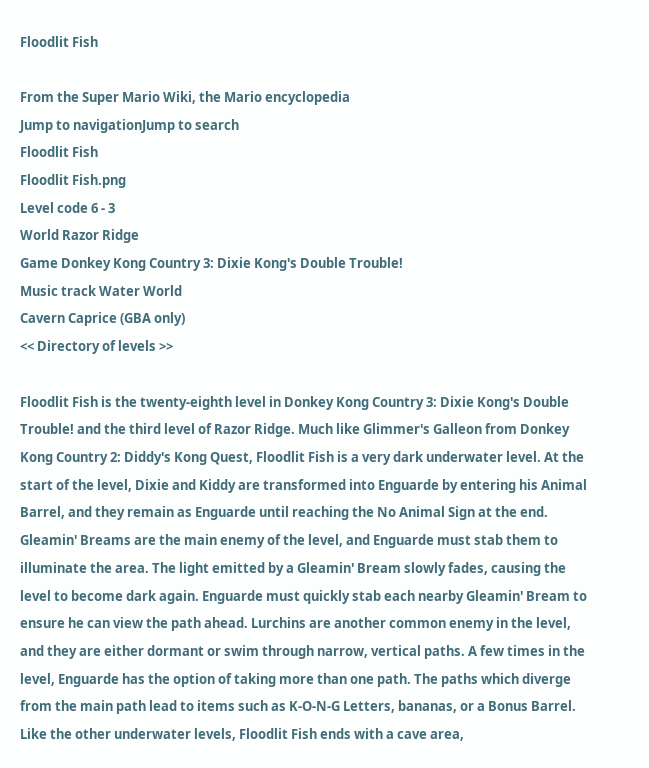Floodlit Fish

From the Super Mario Wiki, the Mario encyclopedia
Jump to navigationJump to search
Floodlit Fish
Floodlit Fish.png
Level code 6 - 3
World Razor Ridge
Game Donkey Kong Country 3: Dixie Kong's Double Trouble!
Music track Water World
Cavern Caprice (GBA only)
<< Directory of levels >>

Floodlit Fish is the twenty-eighth level in Donkey Kong Country 3: Dixie Kong's Double Trouble! and the third level of Razor Ridge. Much like Glimmer's Galleon from Donkey Kong Country 2: Diddy's Kong Quest, Floodlit Fish is a very dark underwater level. At the start of the level, Dixie and Kiddy are transformed into Enguarde by entering his Animal Barrel, and they remain as Enguarde until reaching the No Animal Sign at the end. Gleamin' Breams are the main enemy of the level, and Enguarde must stab them to illuminate the area. The light emitted by a Gleamin' Bream slowly fades, causing the level to become dark again. Enguarde must quickly stab each nearby Gleamin' Bream to ensure he can view the path ahead. Lurchins are another common enemy in the level, and they are either dormant or swim through narrow, vertical paths. A few times in the level, Enguarde has the option of taking more than one path. The paths which diverge from the main path lead to items such as K-O-N-G Letters, bananas, or a Bonus Barrel. Like the other underwater levels, Floodlit Fish ends with a cave area,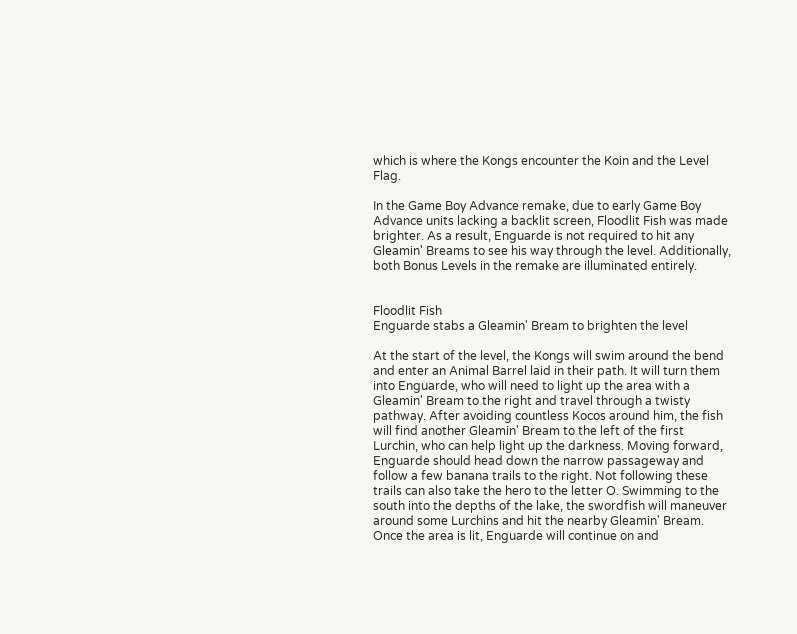which is where the Kongs encounter the Koin and the Level Flag.

In the Game Boy Advance remake, due to early Game Boy Advance units lacking a backlit screen, Floodlit Fish was made brighter. As a result, Enguarde is not required to hit any Gleamin' Breams to see his way through the level. Additionally, both Bonus Levels in the remake are illuminated entirely.


Floodlit Fish
Enguarde stabs a Gleamin' Bream to brighten the level

At the start of the level, the Kongs will swim around the bend and enter an Animal Barrel laid in their path. It will turn them into Enguarde, who will need to light up the area with a Gleamin' Bream to the right and travel through a twisty pathway. After avoiding countless Kocos around him, the fish will find another Gleamin' Bream to the left of the first Lurchin, who can help light up the darkness. Moving forward, Enguarde should head down the narrow passageway and follow a few banana trails to the right. Not following these trails can also take the hero to the letter O. Swimming to the south into the depths of the lake, the swordfish will maneuver around some Lurchins and hit the nearby Gleamin' Bream. Once the area is lit, Enguarde will continue on and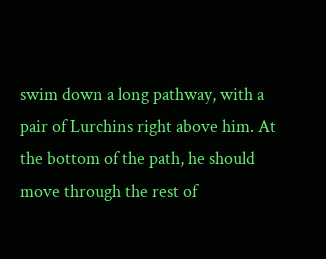swim down a long pathway, with a pair of Lurchins right above him. At the bottom of the path, he should move through the rest of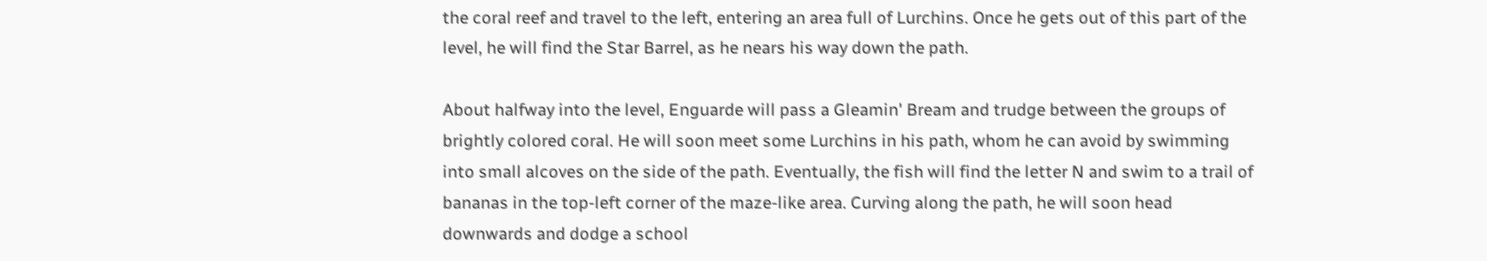the coral reef and travel to the left, entering an area full of Lurchins. Once he gets out of this part of the level, he will find the Star Barrel, as he nears his way down the path.

About halfway into the level, Enguarde will pass a Gleamin' Bream and trudge between the groups of brightly colored coral. He will soon meet some Lurchins in his path, whom he can avoid by swimming into small alcoves on the side of the path. Eventually, the fish will find the letter N and swim to a trail of bananas in the top-left corner of the maze-like area. Curving along the path, he will soon head downwards and dodge a school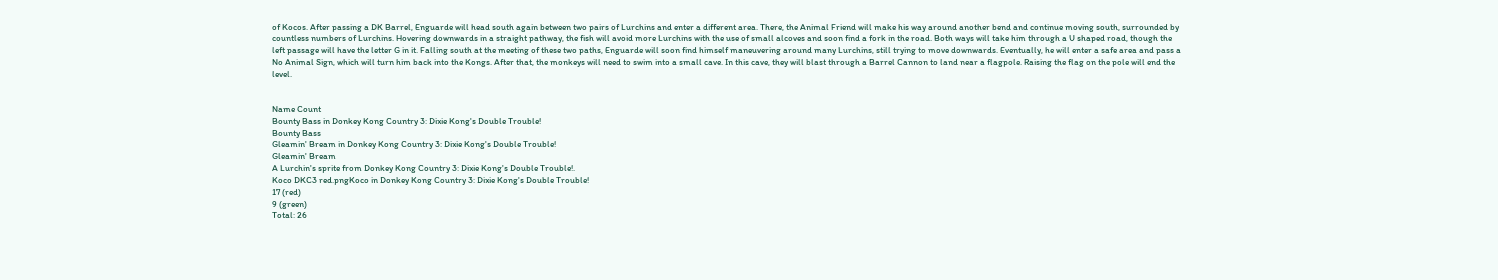of Kocos. After passing a DK Barrel, Enguarde will head south again between two pairs of Lurchins and enter a different area. There, the Animal Friend will make his way around another bend and continue moving south, surrounded by countless numbers of Lurchins. Hovering downwards in a straight pathway, the fish will avoid more Lurchins with the use of small alcoves and soon find a fork in the road. Both ways will take him through a U shaped road, though the left passage will have the letter G in it. Falling south at the meeting of these two paths, Enguarde will soon find himself maneuvering around many Lurchins, still trying to move downwards. Eventually, he will enter a safe area and pass a No Animal Sign, which will turn him back into the Kongs. After that, the monkeys will need to swim into a small cave. In this cave, they will blast through a Barrel Cannon to land near a flagpole. Raising the flag on the pole will end the level.


Name Count
Bounty Bass in Donkey Kong Country 3: Dixie Kong's Double Trouble!
Bounty Bass
Gleamin' Bream in Donkey Kong Country 3: Dixie Kong's Double Trouble!
Gleamin' Bream
A Lurchin's sprite from Donkey Kong Country 3: Dixie Kong's Double Trouble!.
Koco DKC3 red.pngKoco in Donkey Kong Country 3: Dixie Kong's Double Trouble!
17 (red)
9 (green)
Total: 26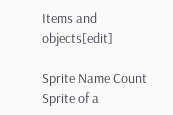Items and objects[edit]

Sprite Name Count
Sprite of a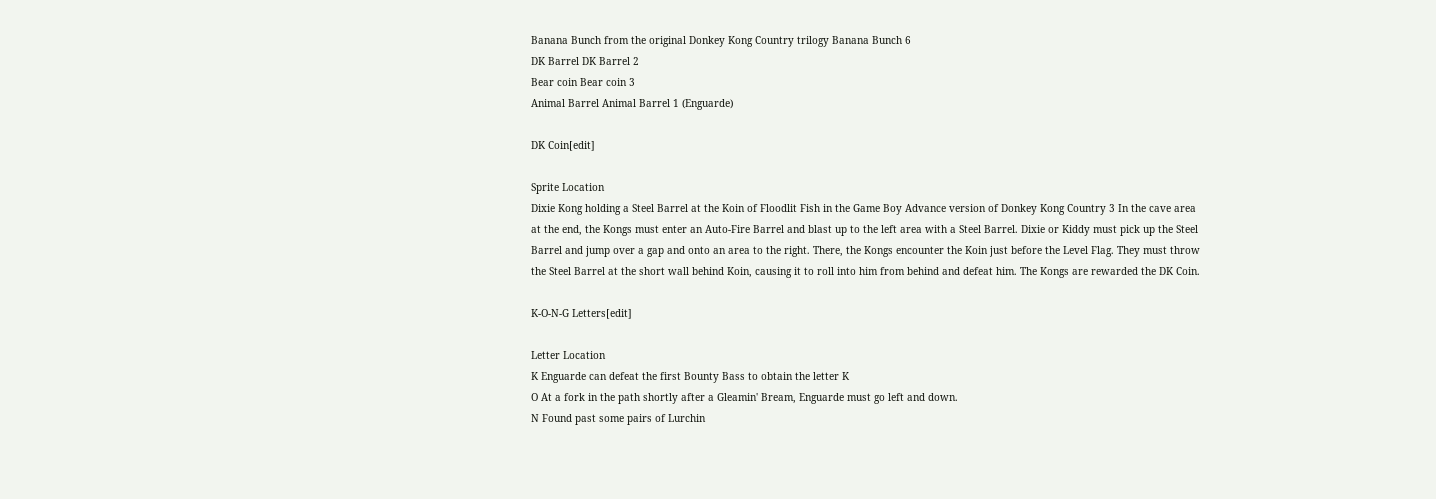Banana Bunch from the original Donkey Kong Country trilogy Banana Bunch 6
DK Barrel DK Barrel 2
Bear coin Bear coin 3
Animal Barrel Animal Barrel 1 (Enguarde)

DK Coin[edit]

Sprite Location
Dixie Kong holding a Steel Barrel at the Koin of Floodlit Fish in the Game Boy Advance version of Donkey Kong Country 3 In the cave area at the end, the Kongs must enter an Auto-Fire Barrel and blast up to the left area with a Steel Barrel. Dixie or Kiddy must pick up the Steel Barrel and jump over a gap and onto an area to the right. There, the Kongs encounter the Koin just before the Level Flag. They must throw the Steel Barrel at the short wall behind Koin, causing it to roll into him from behind and defeat him. The Kongs are rewarded the DK Coin.

K-O-N-G Letters[edit]

Letter Location
K Enguarde can defeat the first Bounty Bass to obtain the letter K
O At a fork in the path shortly after a Gleamin' Bream, Enguarde must go left and down.
N Found past some pairs of Lurchin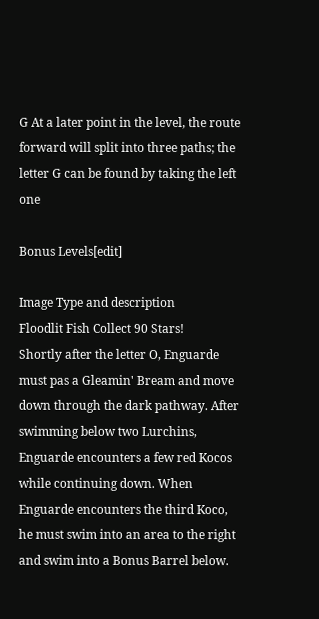G At a later point in the level, the route forward will split into three paths; the letter G can be found by taking the left one

Bonus Levels[edit]

Image Type and description
Floodlit Fish Collect 90 Stars!
Shortly after the letter O, Enguarde must pas a Gleamin' Bream and move down through the dark pathway. After swimming below two Lurchins, Enguarde encounters a few red Kocos while continuing down. When Enguarde encounters the third Koco, he must swim into an area to the right and swim into a Bonus Barrel below.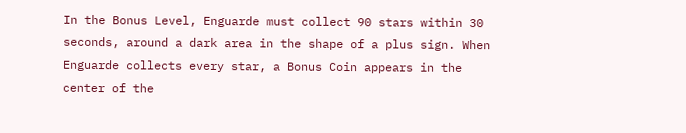In the Bonus Level, Enguarde must collect 90 stars within 30 seconds, around a dark area in the shape of a plus sign. When Enguarde collects every star, a Bonus Coin appears in the center of the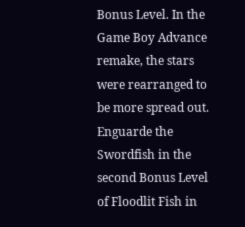Bonus Level. In the Game Boy Advance remake, the stars were rearranged to be more spread out.
Enguarde the Swordfish in the second Bonus Level of Floodlit Fish in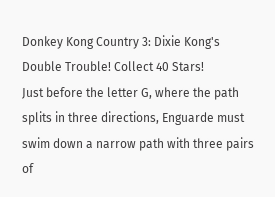Donkey Kong Country 3: Dixie Kong's Double Trouble! Collect 40 Stars!
Just before the letter G, where the path splits in three directions, Enguarde must swim down a narrow path with three pairs of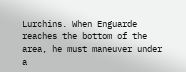Lurchins. When Enguarde reaches the bottom of the area, he must maneuver under a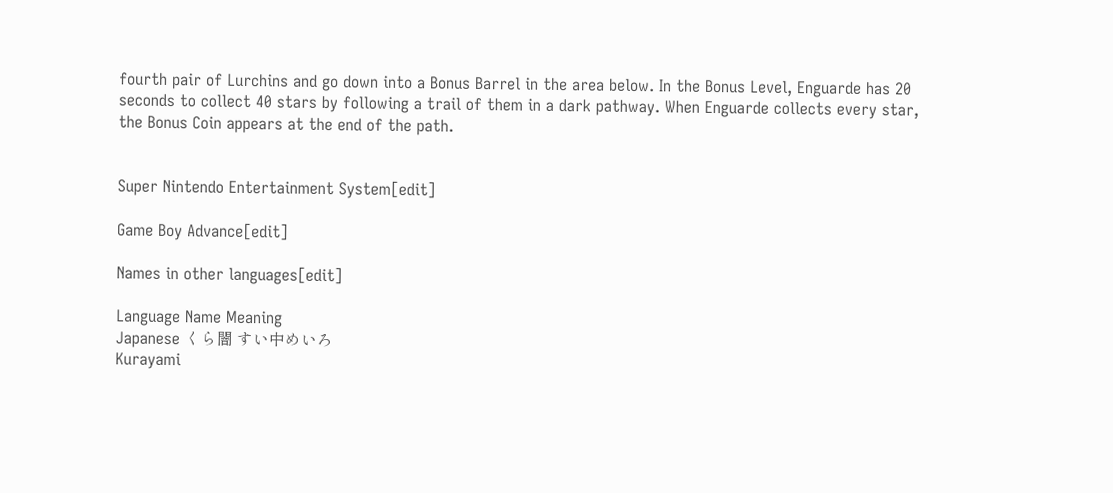fourth pair of Lurchins and go down into a Bonus Barrel in the area below. In the Bonus Level, Enguarde has 20 seconds to collect 40 stars by following a trail of them in a dark pathway. When Enguarde collects every star, the Bonus Coin appears at the end of the path.


Super Nintendo Entertainment System[edit]

Game Boy Advance[edit]

Names in other languages[edit]

Language Name Meaning
Japanese くら闇 すい中めいろ
Kurayami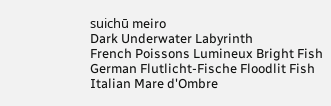suichū meiro
Dark Underwater Labyrinth
French Poissons Lumineux Bright Fish
German Flutlicht-Fische Floodlit Fish
Italian Mare d'Ombre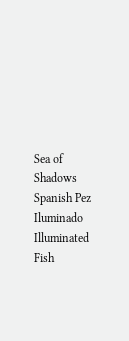Sea of Shadows
Spanish Pez Iluminado Illuminated Fish